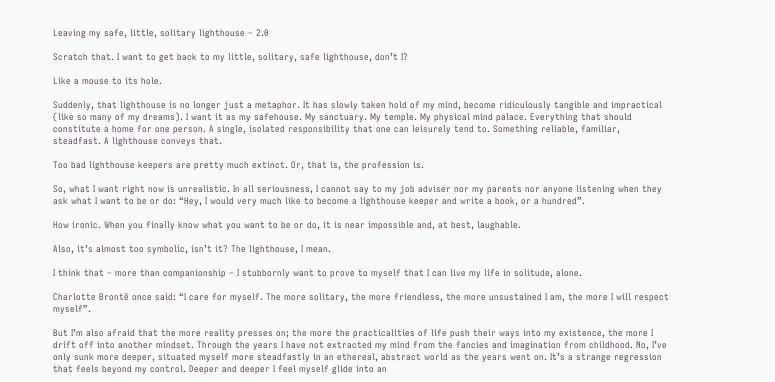Leaving my safe, little, solitary lighthouse – 2.0

Scratch that. I want to get back to my little, solitary, safe lighthouse, don’t I?

Like a mouse to its hole.

Suddenly, that lighthouse is no longer just a metaphor. It has slowly taken hold of my mind, become ridiculously tangible and impractical (like so many of my dreams). I want it as my safehouse. My sanctuary. My temple. My physical mind palace. Everything that should constitute a home for one person. A single, isolated responsibility that one can leisurely tend to. Something reliable, familiar, steadfast. A lighthouse conveys that.

Too bad lighthouse keepers are pretty much extinct. Or, that is, the profession is.

So, what I want right now is unrealistic. In all seriousness, I cannot say to my job adviser nor my parents nor anyone listening when they ask what I want to be or do: “Hey, I would very much like to become a lighthouse keeper and write a book, or a hundred”.

How ironic. When you finally know what you want to be or do, it is near impossible and, at best, laughable.

Also, it’s almost too symbolic, isn’t it? The lighthouse, I mean.

I think that – more than companionship – I stubbornly want to prove to myself that I can live my life in solitude, alone.

Charlotte Brontë once said: “I care for myself. The more solitary, the more friendless, the more unsustained I am, the more I will respect myself”.

But I’m also afraid that the more reality presses on; the more the practicalities of life push their ways into my existence, the more I drift off into another mindset. Through the years I have not extracted my mind from the fancies and imagination from childhood. No, I’ve only sunk more deeper, situated myself more steadfastly in an ethereal, abstract world as the years went on. It’s a strange regression that feels beyond my control. Deeper and deeper I feel myself glide into an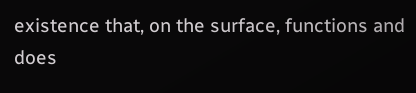existence that, on the surface, functions and does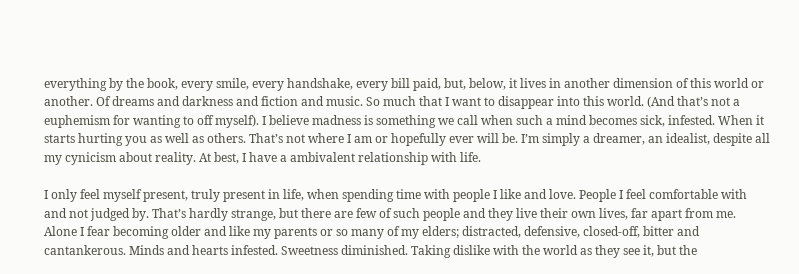everything by the book, every smile, every handshake, every bill paid, but, below, it lives in another dimension of this world or another. Of dreams and darkness and fiction and music. So much that I want to disappear into this world. (And that’s not a euphemism for wanting to off myself). I believe madness is something we call when such a mind becomes sick, infested. When it starts hurting you as well as others. That’s not where I am or hopefully ever will be. I’m simply a dreamer, an idealist, despite all my cynicism about reality. At best, I have a ambivalent relationship with life.

I only feel myself present, truly present in life, when spending time with people I like and love. People I feel comfortable with and not judged by. That’s hardly strange, but there are few of such people and they live their own lives, far apart from me. Alone I fear becoming older and like my parents or so many of my elders; distracted, defensive, closed-off, bitter and cantankerous. Minds and hearts infested. Sweetness diminished. Taking dislike with the world as they see it, but the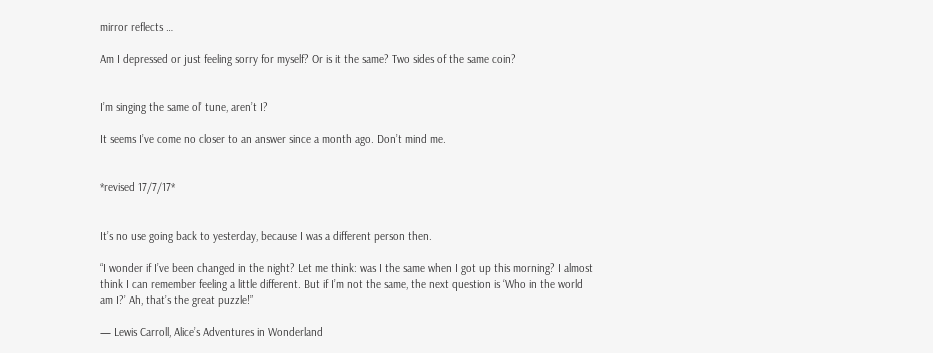mirror reflects …

Am I depressed or just feeling sorry for myself? Or is it the same? Two sides of the same coin?


I’m singing the same ol’ tune, aren’t I?

It seems I’ve come no closer to an answer since a month ago. Don’t mind me.


*revised 17/7/17*


It’s no use going back to yesterday, because I was a different person then.

“I wonder if I’ve been changed in the night? Let me think: was I the same when I got up this morning? I almost think I can remember feeling a little different. But if I’m not the same, the next question is ‘Who in the world am I?’ Ah, that’s the great puzzle!”

— Lewis Carroll, Alice’s Adventures in Wonderland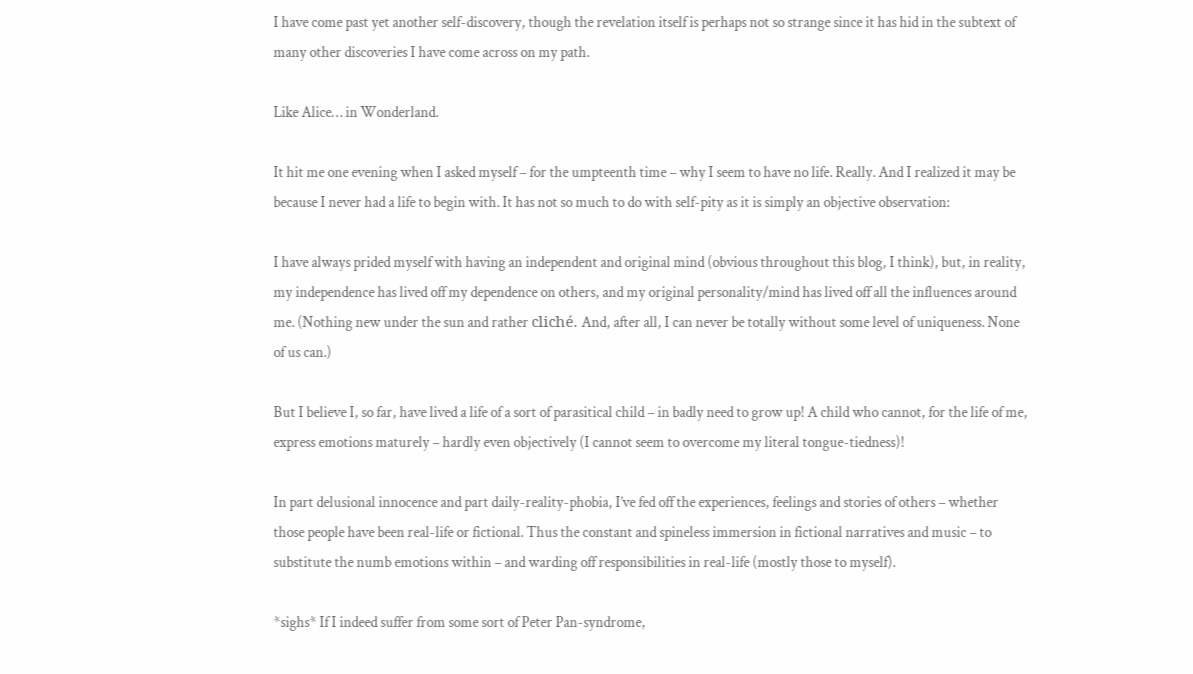I have come past yet another self-discovery, though the revelation itself is perhaps not so strange since it has hid in the subtext of many other discoveries I have come across on my path.

Like Alice… in Wonderland.

It hit me one evening when I asked myself – for the umpteenth time – why I seem to have no life. Really. And I realized it may be because I never had a life to begin with. It has not so much to do with self-pity as it is simply an objective observation:

I have always prided myself with having an independent and original mind (obvious throughout this blog, I think), but, in reality, my independence has lived off my dependence on others, and my original personality/mind has lived off all the influences around me. (Nothing new under the sun and rather cliché. And, after all, I can never be totally without some level of uniqueness. None of us can.)

But I believe I, so far, have lived a life of a sort of parasitical child – in badly need to grow up! A child who cannot, for the life of me, express emotions maturely – hardly even objectively (I cannot seem to overcome my literal tongue-tiedness)!

In part delusional innocence and part daily-reality-phobia, I’ve fed off the experiences, feelings and stories of others – whether those people have been real-life or fictional. Thus the constant and spineless immersion in fictional narratives and music – to substitute the numb emotions within – and warding off responsibilities in real-life (mostly those to myself).

*sighs* If I indeed suffer from some sort of Peter Pan-syndrome,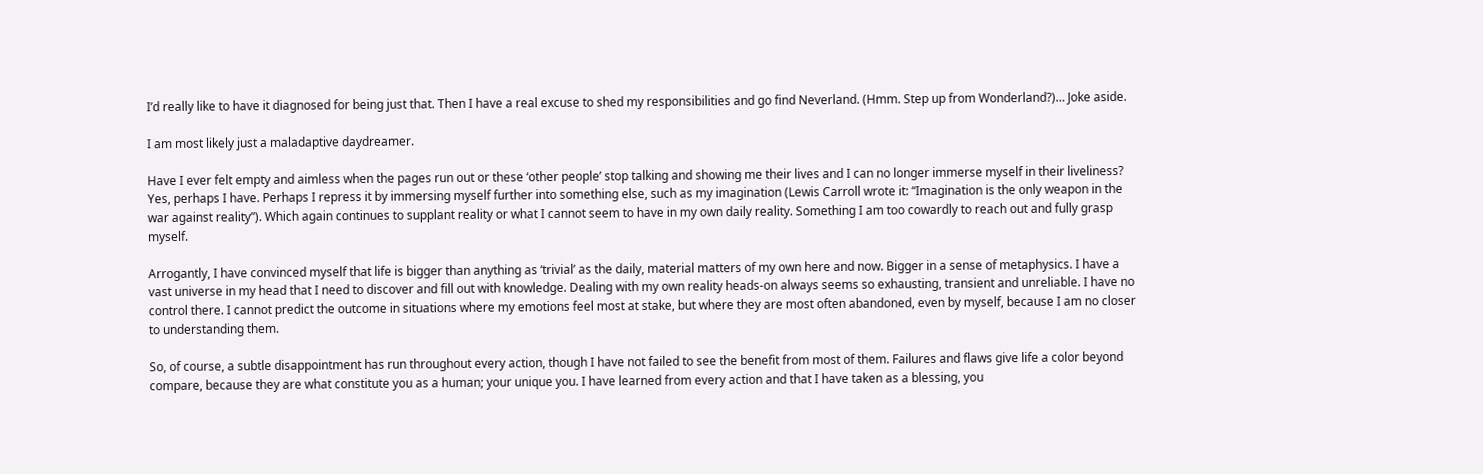I’d really like to have it diagnosed for being just that. Then I have a real excuse to shed my responsibilities and go find Neverland. (Hmm. Step up from Wonderland?)… Joke aside.

I am most likely just a maladaptive daydreamer.

Have I ever felt empty and aimless when the pages run out or these ‘other people’ stop talking and showing me their lives and I can no longer immerse myself in their liveliness? Yes, perhaps I have. Perhaps I repress it by immersing myself further into something else, such as my imagination (Lewis Carroll wrote it: “Imagination is the only weapon in the war against reality”). Which again continues to supplant reality or what I cannot seem to have in my own daily reality. Something I am too cowardly to reach out and fully grasp myself.

Arrogantly, I have convinced myself that life is bigger than anything as ‘trivial’ as the daily, material matters of my own here and now. Bigger in a sense of metaphysics. I have a vast universe in my head that I need to discover and fill out with knowledge. Dealing with my own reality heads-on always seems so exhausting, transient and unreliable. I have no control there. I cannot predict the outcome in situations where my emotions feel most at stake, but where they are most often abandoned, even by myself, because I am no closer to understanding them.

So, of course, a subtle disappointment has run throughout every action, though I have not failed to see the benefit from most of them. Failures and flaws give life a color beyond compare, because they are what constitute you as a human; your unique you. I have learned from every action and that I have taken as a blessing, you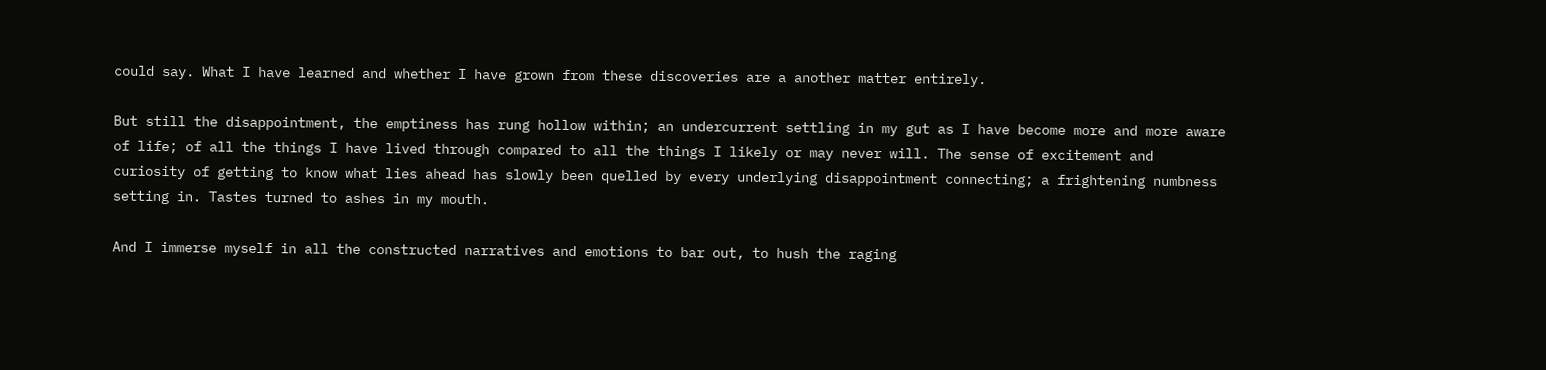could say. What I have learned and whether I have grown from these discoveries are a another matter entirely.

But still the disappointment, the emptiness has rung hollow within; an undercurrent settling in my gut as I have become more and more aware of life; of all the things I have lived through compared to all the things I likely or may never will. The sense of excitement and curiosity of getting to know what lies ahead has slowly been quelled by every underlying disappointment connecting; a frightening numbness setting in. Tastes turned to ashes in my mouth.

And I immerse myself in all the constructed narratives and emotions to bar out, to hush the raging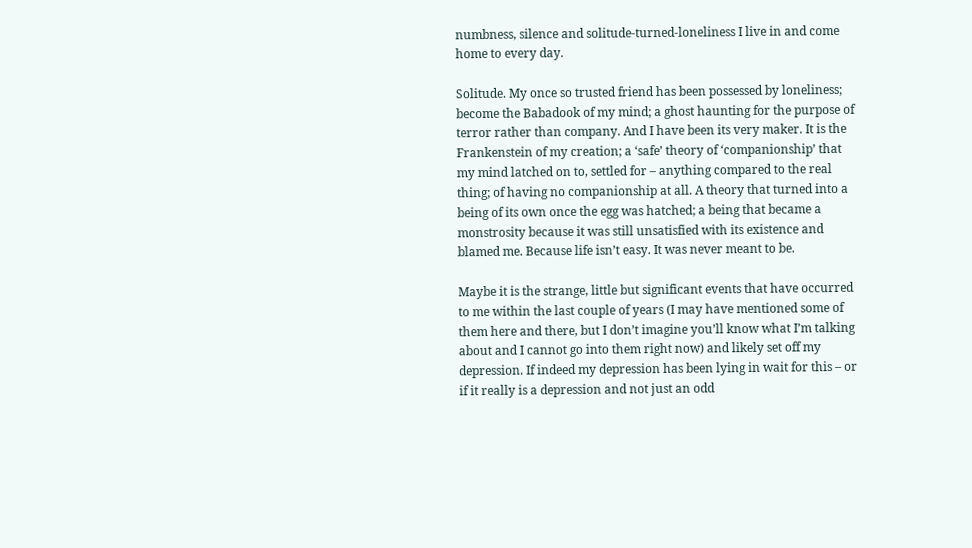numbness, silence and solitude-turned-loneliness I live in and come home to every day.

Solitude. My once so trusted friend has been possessed by loneliness; become the Babadook of my mind; a ghost haunting for the purpose of terror rather than company. And I have been its very maker. It is the Frankenstein of my creation; a ‘safe’ theory of ‘companionship’ that my mind latched on to, settled for – anything compared to the real thing; of having no companionship at all. A theory that turned into a being of its own once the egg was hatched; a being that became a monstrosity because it was still unsatisfied with its existence and blamed me. Because life isn’t easy. It was never meant to be.

Maybe it is the strange, little but significant events that have occurred to me within the last couple of years (I may have mentioned some of them here and there, but I don’t imagine you’ll know what I’m talking about and I cannot go into them right now) and likely set off my depression. If indeed my depression has been lying in wait for this – or if it really is a depression and not just an odd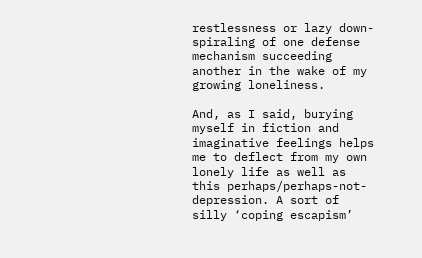restlessness or lazy down-spiraling of one defense mechanism succeeding another in the wake of my growing loneliness.

And, as I said, burying myself in fiction and imaginative feelings helps me to deflect from my own lonely life as well as this perhaps/perhaps-not-depression. A sort of silly ‘coping escapism’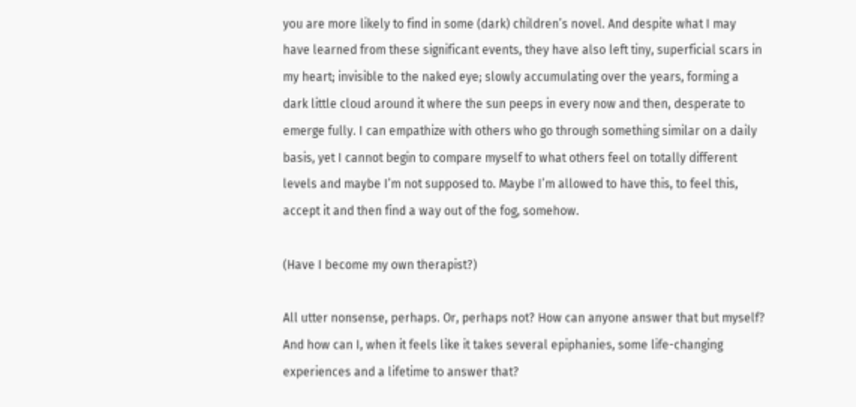you are more likely to find in some (dark) children’s novel. And despite what I may have learned from these significant events, they have also left tiny, superficial scars in my heart; invisible to the naked eye; slowly accumulating over the years, forming a dark little cloud around it where the sun peeps in every now and then, desperate to emerge fully. I can empathize with others who go through something similar on a daily basis, yet I cannot begin to compare myself to what others feel on totally different levels and maybe I’m not supposed to. Maybe I’m allowed to have this, to feel this, accept it and then find a way out of the fog, somehow.

(Have I become my own therapist?)

All utter nonsense, perhaps. Or, perhaps not? How can anyone answer that but myself? And how can I, when it feels like it takes several epiphanies, some life-changing experiences and a lifetime to answer that?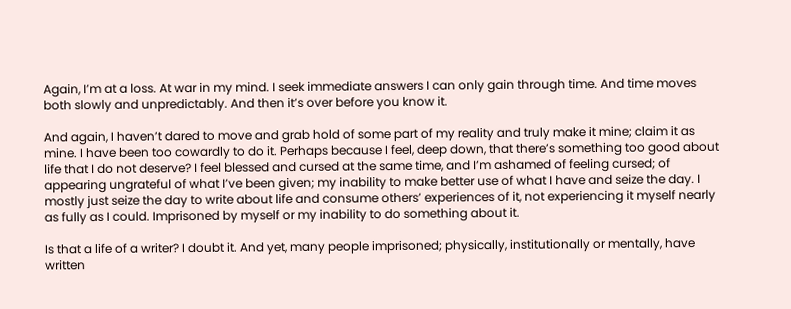Again, I’m at a loss. At war in my mind. I seek immediate answers I can only gain through time. And time moves both slowly and unpredictably. And then it’s over before you know it.

And again, I haven’t dared to move and grab hold of some part of my reality and truly make it mine; claim it as mine. I have been too cowardly to do it. Perhaps because I feel, deep down, that there’s something too good about life that I do not deserve? I feel blessed and cursed at the same time, and I’m ashamed of feeling cursed; of appearing ungrateful of what I’ve been given; my inability to make better use of what I have and seize the day. I mostly just seize the day to write about life and consume others’ experiences of it, not experiencing it myself nearly as fully as I could. Imprisoned by myself or my inability to do something about it.

Is that a life of a writer? I doubt it. And yet, many people imprisoned; physically, institutionally or mentally, have written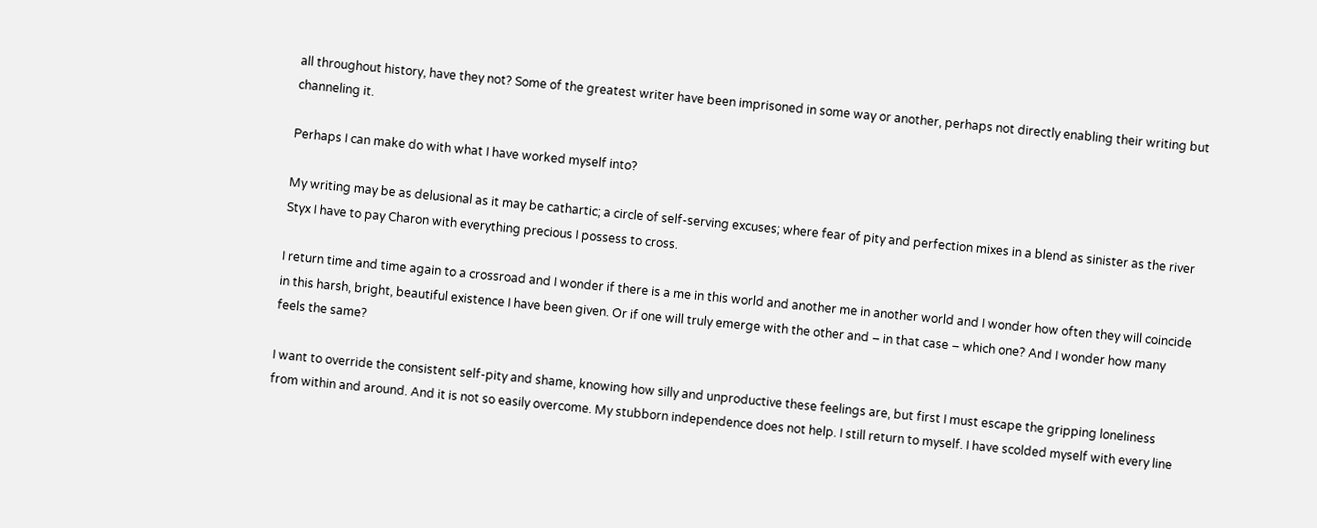all throughout history, have they not? Some of the greatest writer have been imprisoned in some way or another, perhaps not directly enabling their writing but channeling it.

Perhaps I can make do with what I have worked myself into?

My writing may be as delusional as it may be cathartic; a circle of self-serving excuses; where fear of pity and perfection mixes in a blend as sinister as the river Styx I have to pay Charon with everything precious I possess to cross.

I return time and time again to a crossroad and I wonder if there is a me in this world and another me in another world and I wonder how often they will coincide in this harsh, bright, beautiful existence I have been given. Or if one will truly emerge with the other and – in that case – which one? And I wonder how many feels the same?

I want to override the consistent self-pity and shame, knowing how silly and unproductive these feelings are, but first I must escape the gripping loneliness from within and around. And it is not so easily overcome. My stubborn independence does not help. I still return to myself. I have scolded myself with every line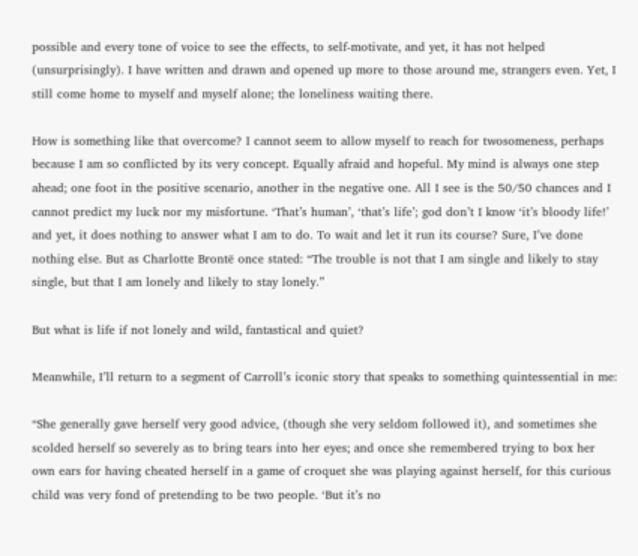possible and every tone of voice to see the effects, to self-motivate, and yet, it has not helped (unsurprisingly). I have written and drawn and opened up more to those around me, strangers even. Yet, I still come home to myself and myself alone; the loneliness waiting there.

How is something like that overcome? I cannot seem to allow myself to reach for twosomeness, perhaps because I am so conflicted by its very concept. Equally afraid and hopeful. My mind is always one step ahead; one foot in the positive scenario, another in the negative one. All I see is the 50/50 chances and I cannot predict my luck nor my misfortune. ‘That’s human’, ‘that’s life’; god don’t I know ‘it’s bloody life!’ and yet, it does nothing to answer what I am to do. To wait and let it run its course? Sure, I’ve done nothing else. But as Charlotte Brontë once stated: “The trouble is not that I am single and likely to stay single, but that I am lonely and likely to stay lonely.”

But what is life if not lonely and wild, fantastical and quiet?

Meanwhile, I’ll return to a segment of Carroll’s iconic story that speaks to something quintessential in me:

“She generally gave herself very good advice, (though she very seldom followed it), and sometimes she scolded herself so severely as to bring tears into her eyes; and once she remembered trying to box her own ears for having cheated herself in a game of croquet she was playing against herself, for this curious child was very fond of pretending to be two people. ‘But it’s no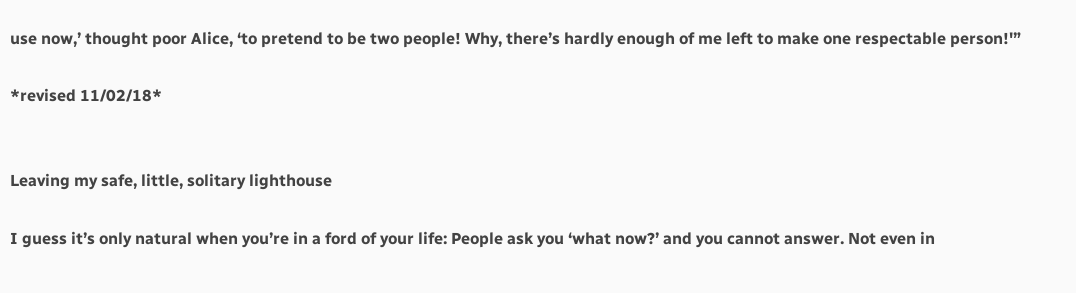use now,’ thought poor Alice, ‘to pretend to be two people! Why, there’s hardly enough of me left to make one respectable person!'”

*revised 11/02/18*


Leaving my safe, little, solitary lighthouse

I guess it’s only natural when you’re in a ford of your life: People ask you ‘what now?’ and you cannot answer. Not even in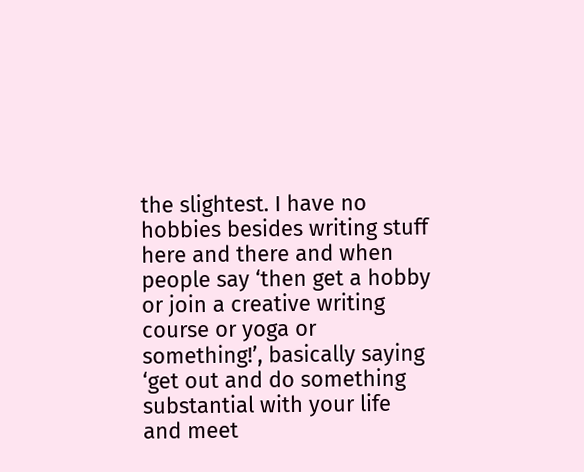the slightest. I have no hobbies besides writing stuff here and there and when people say ‘then get a hobby or join a creative writing course or yoga or something!’, basically saying ‘get out and do something substantial with your life and meet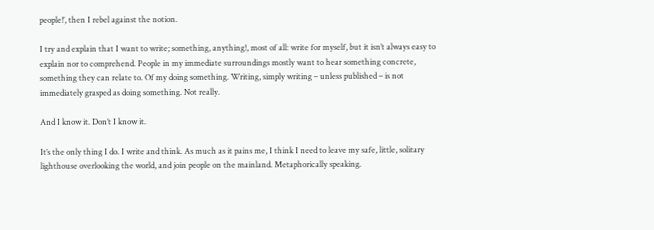people!’, then I rebel against the notion.

I try and explain that I want to write; something, anything!, most of all: write for myself, but it isn’t always easy to explain nor to comprehend. People in my immediate surroundings mostly want to hear something concrete, something they can relate to. Of my doing something. Writing, simply writing – unless published – is not immediately grasped as doing something. Not really.

And I know it. Don’t I know it.

It’s the only thing I do. I write and think. As much as it pains me, I think I need to leave my safe, little, solitary lighthouse overlooking the world, and join people on the mainland. Metaphorically speaking.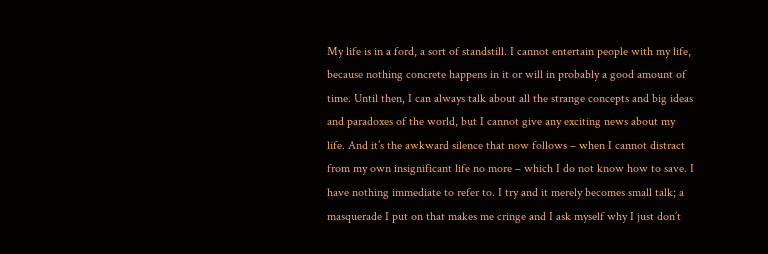My life is in a ford, a sort of standstill. I cannot entertain people with my life, because nothing concrete happens in it or will in probably a good amount of time. Until then, I can always talk about all the strange concepts and big ideas and paradoxes of the world, but I cannot give any exciting news about my life. And it’s the awkward silence that now follows – when I cannot distract from my own insignificant life no more – which I do not know how to save. I have nothing immediate to refer to. I try and it merely becomes small talk; a masquerade I put on that makes me cringe and I ask myself why I just don’t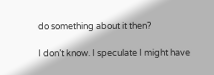do something about it then?

I don’t know. I speculate I might have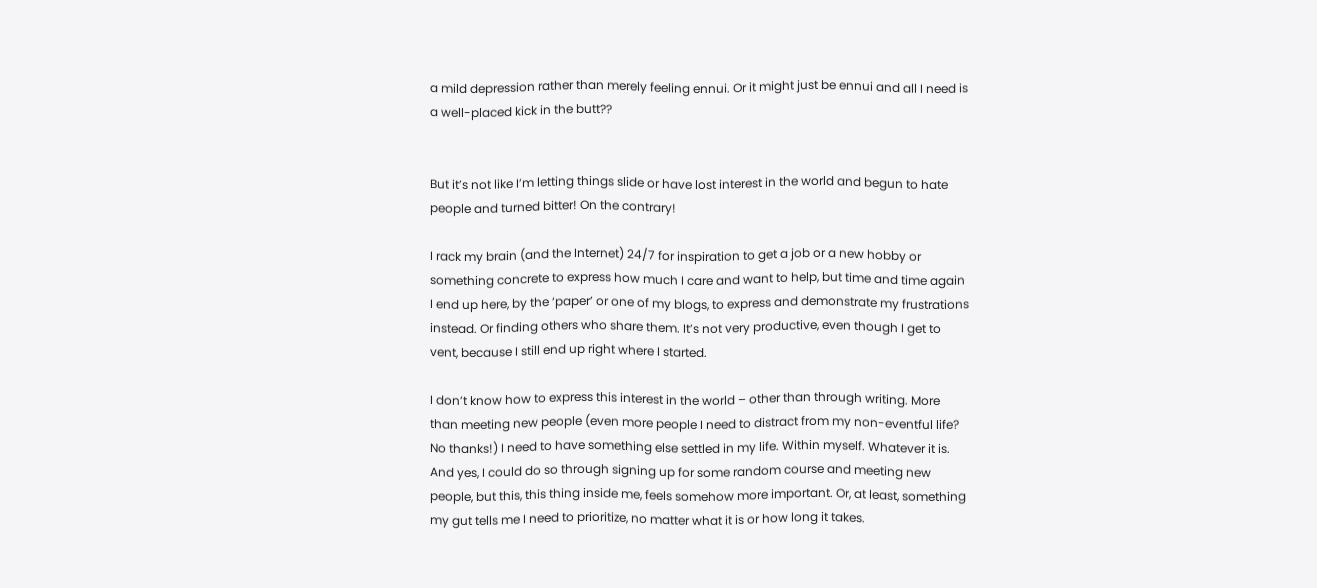a mild depression rather than merely feeling ennui. Or it might just be ennui and all I need is a well-placed kick in the butt??


But it’s not like I’m letting things slide or have lost interest in the world and begun to hate people and turned bitter! On the contrary!

I rack my brain (and the Internet) 24/7 for inspiration to get a job or a new hobby or something concrete to express how much I care and want to help, but time and time again I end up here, by the ‘paper’ or one of my blogs, to express and demonstrate my frustrations instead. Or finding others who share them. It’s not very productive, even though I get to vent, because I still end up right where I started.

I don’t know how to express this interest in the world – other than through writing. More than meeting new people (even more people I need to distract from my non-eventful life? No thanks!) I need to have something else settled in my life. Within myself. Whatever it is. And yes, I could do so through signing up for some random course and meeting new people, but this, this thing inside me, feels somehow more important. Or, at least, something my gut tells me I need to prioritize, no matter what it is or how long it takes.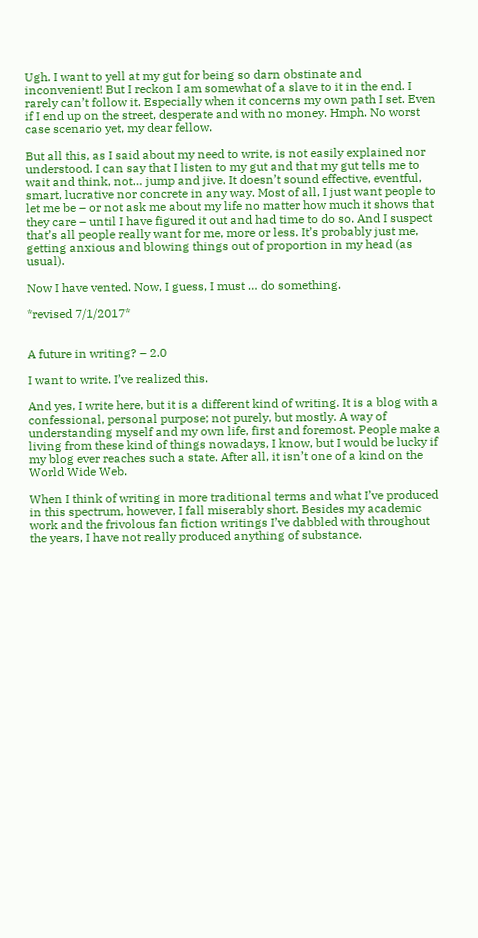Ugh. I want to yell at my gut for being so darn obstinate and inconvenient! But I reckon I am somewhat of a slave to it in the end. I rarely can’t follow it. Especially when it concerns my own path I set. Even if I end up on the street, desperate and with no money. Hmph. No worst case scenario yet, my dear fellow.

But all this, as I said about my need to write, is not easily explained nor understood. I can say that I listen to my gut and that my gut tells me to wait and think, not… jump and jive. It doesn’t sound effective, eventful, smart, lucrative nor concrete in any way. Most of all, I just want people to let me be – or not ask me about my life no matter how much it shows that they care – until I have figured it out and had time to do so. And I suspect that’s all people really want for me, more or less. It’s probably just me, getting anxious and blowing things out of proportion in my head (as usual).

Now I have vented. Now, I guess, I must … do something.

*revised 7/1/2017*


A future in writing? – 2.0

I want to write. I’ve realized this.

And yes, I write here, but it is a different kind of writing. It is a blog with a confessional, personal purpose; not purely, but mostly. A way of understanding myself and my own life, first and foremost. People make a living from these kind of things nowadays, I know, but I would be lucky if my blog ever reaches such a state. After all, it isn’t one of a kind on the World Wide Web.

When I think of writing in more traditional terms and what I’ve produced in this spectrum, however, I fall miserably short. Besides my academic work and the frivolous fan fiction writings I’ve dabbled with throughout the years, I have not really produced anything of substance.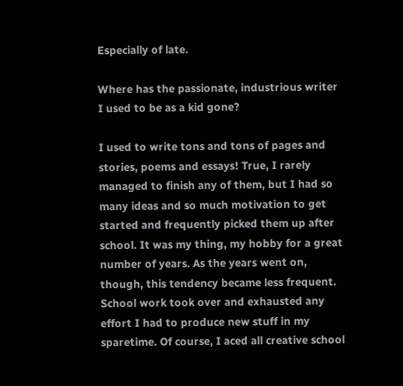Especially of late.

Where has the passionate, industrious writer I used to be as a kid gone?

I used to write tons and tons of pages and stories, poems and essays! True, I rarely managed to finish any of them, but I had so many ideas and so much motivation to get started and frequently picked them up after school. It was my thing, my hobby for a great number of years. As the years went on, though, this tendency became less frequent. School work took over and exhausted any effort I had to produce new stuff in my sparetime. Of course, I aced all creative school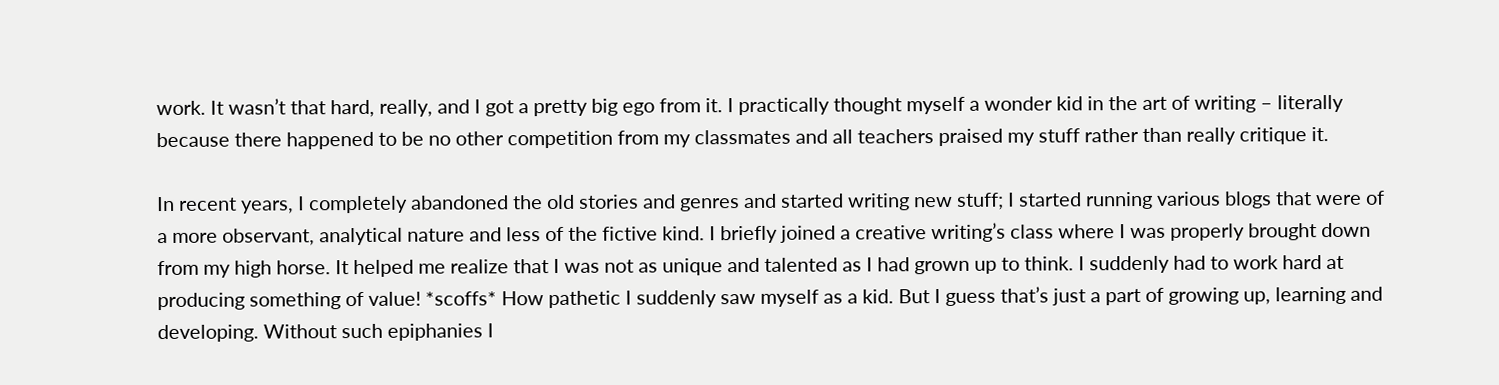work. It wasn’t that hard, really, and I got a pretty big ego from it. I practically thought myself a wonder kid in the art of writing – literally because there happened to be no other competition from my classmates and all teachers praised my stuff rather than really critique it.

In recent years, I completely abandoned the old stories and genres and started writing new stuff; I started running various blogs that were of a more observant, analytical nature and less of the fictive kind. I briefly joined a creative writing’s class where I was properly brought down from my high horse. It helped me realize that I was not as unique and talented as I had grown up to think. I suddenly had to work hard at producing something of value! *scoffs* How pathetic I suddenly saw myself as a kid. But I guess that’s just a part of growing up, learning and developing. Without such epiphanies I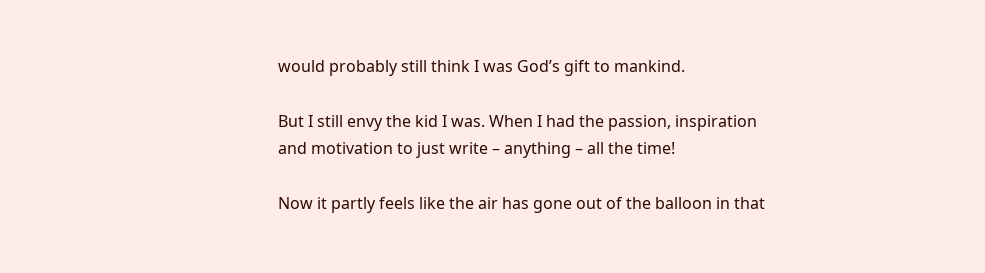would probably still think I was God’s gift to mankind.

But I still envy the kid I was. When I had the passion, inspiration and motivation to just write – anything – all the time!

Now it partly feels like the air has gone out of the balloon in that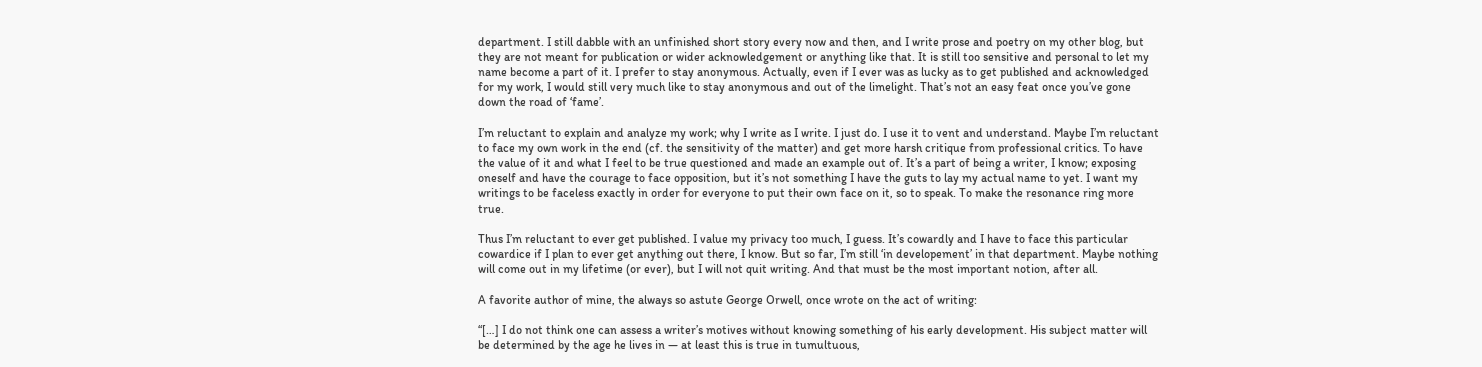department. I still dabble with an unfinished short story every now and then, and I write prose and poetry on my other blog, but they are not meant for publication or wider acknowledgement or anything like that. It is still too sensitive and personal to let my name become a part of it. I prefer to stay anonymous. Actually, even if I ever was as lucky as to get published and acknowledged for my work, I would still very much like to stay anonymous and out of the limelight. That’s not an easy feat once you’ve gone down the road of ‘fame’.

I’m reluctant to explain and analyze my work; why I write as I write. I just do. I use it to vent and understand. Maybe I’m reluctant to face my own work in the end (cf. the sensitivity of the matter) and get more harsh critique from professional critics. To have the value of it and what I feel to be true questioned and made an example out of. It’s a part of being a writer, I know; exposing oneself and have the courage to face opposition, but it’s not something I have the guts to lay my actual name to yet. I want my writings to be faceless exactly in order for everyone to put their own face on it, so to speak. To make the resonance ring more true.

Thus I’m reluctant to ever get published. I value my privacy too much, I guess. It’s cowardly and I have to face this particular cowardice if I plan to ever get anything out there, I know. But so far, I’m still ‘in developement’ in that department. Maybe nothing will come out in my lifetime (or ever), but I will not quit writing. And that must be the most important notion, after all.

A favorite author of mine, the always so astute George Orwell, once wrote on the act of writing:

“[…] I do not think one can assess a writer’s motives without knowing something of his early development. His subject matter will be determined by the age he lives in — at least this is true in tumultuous,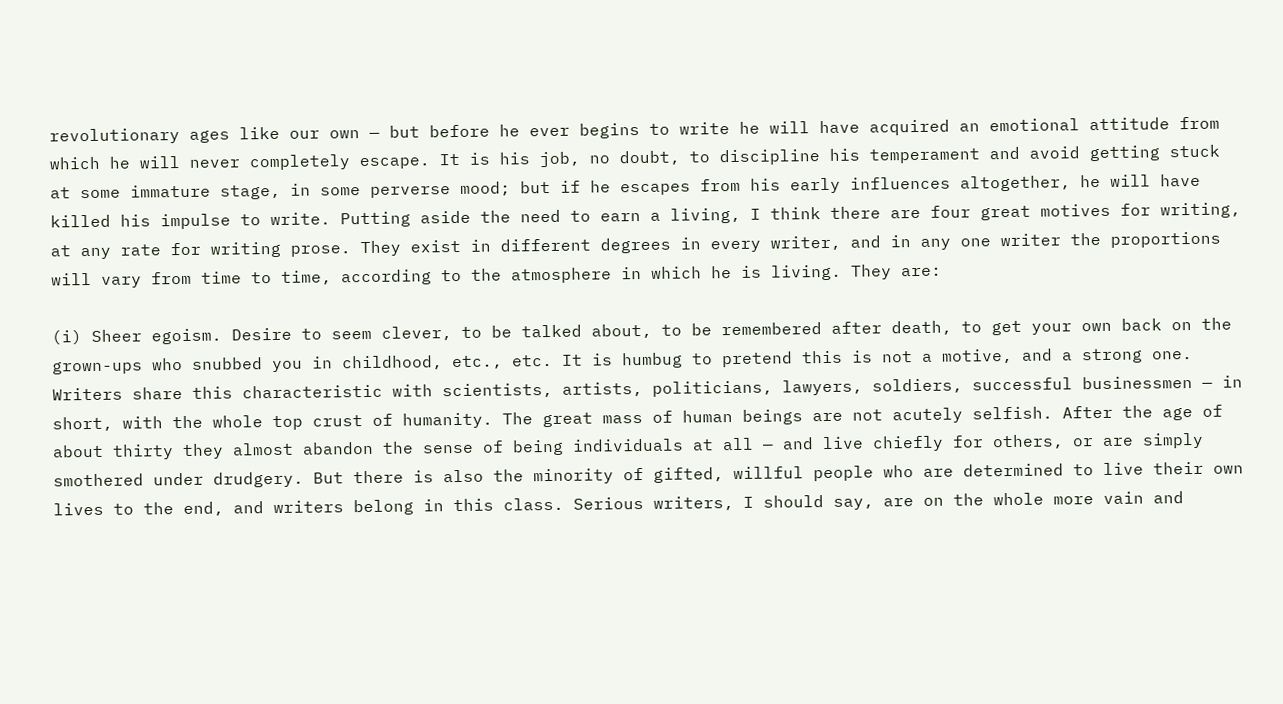revolutionary ages like our own — but before he ever begins to write he will have acquired an emotional attitude from which he will never completely escape. It is his job, no doubt, to discipline his temperament and avoid getting stuck at some immature stage, in some perverse mood; but if he escapes from his early influences altogether, he will have killed his impulse to write. Putting aside the need to earn a living, I think there are four great motives for writing, at any rate for writing prose. They exist in different degrees in every writer, and in any one writer the proportions will vary from time to time, according to the atmosphere in which he is living. They are:

(i) Sheer egoism. Desire to seem clever, to be talked about, to be remembered after death, to get your own back on the grown-ups who snubbed you in childhood, etc., etc. It is humbug to pretend this is not a motive, and a strong one. Writers share this characteristic with scientists, artists, politicians, lawyers, soldiers, successful businessmen — in short, with the whole top crust of humanity. The great mass of human beings are not acutely selfish. After the age of about thirty they almost abandon the sense of being individuals at all — and live chiefly for others, or are simply smothered under drudgery. But there is also the minority of gifted, willful people who are determined to live their own lives to the end, and writers belong in this class. Serious writers, I should say, are on the whole more vain and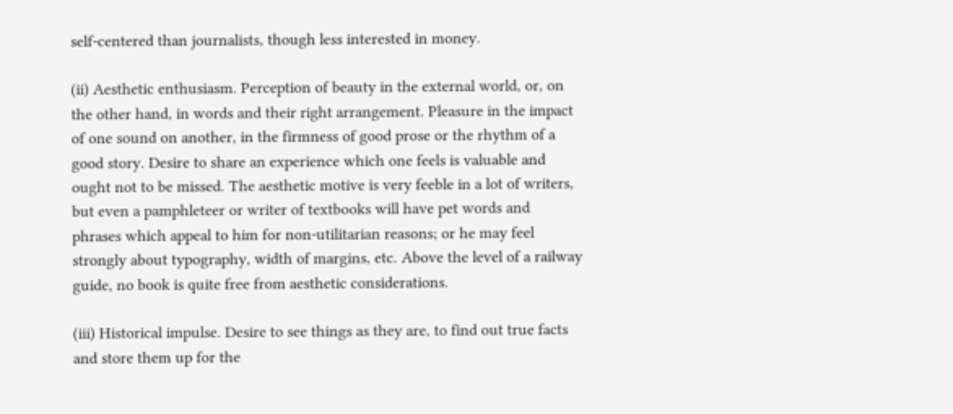self-centered than journalists, though less interested in money.

(ii) Aesthetic enthusiasm. Perception of beauty in the external world, or, on the other hand, in words and their right arrangement. Pleasure in the impact of one sound on another, in the firmness of good prose or the rhythm of a good story. Desire to share an experience which one feels is valuable and ought not to be missed. The aesthetic motive is very feeble in a lot of writers, but even a pamphleteer or writer of textbooks will have pet words and phrases which appeal to him for non-utilitarian reasons; or he may feel strongly about typography, width of margins, etc. Above the level of a railway guide, no book is quite free from aesthetic considerations.

(iii) Historical impulse. Desire to see things as they are, to find out true facts and store them up for the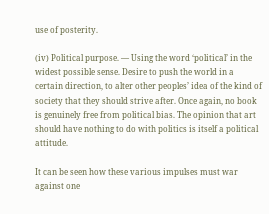use of posterity.

(iv) Political purpose. — Using the word ‘political’ in the widest possible sense. Desire to push the world in a certain direction, to alter other peoples’ idea of the kind of society that they should strive after. Once again, no book is genuinely free from political bias. The opinion that art should have nothing to do with politics is itself a political attitude.

It can be seen how these various impulses must war against one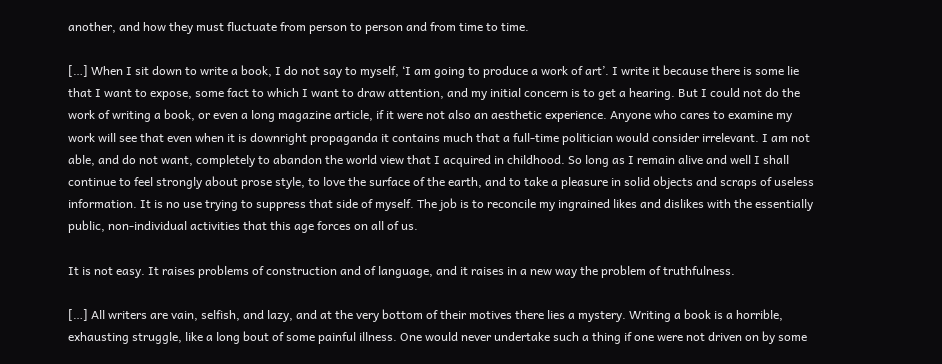another, and how they must fluctuate from person to person and from time to time.

[…] When I sit down to write a book, I do not say to myself, ‘I am going to produce a work of art’. I write it because there is some lie that I want to expose, some fact to which I want to draw attention, and my initial concern is to get a hearing. But I could not do the work of writing a book, or even a long magazine article, if it were not also an aesthetic experience. Anyone who cares to examine my work will see that even when it is downright propaganda it contains much that a full-time politician would consider irrelevant. I am not able, and do not want, completely to abandon the world view that I acquired in childhood. So long as I remain alive and well I shall continue to feel strongly about prose style, to love the surface of the earth, and to take a pleasure in solid objects and scraps of useless information. It is no use trying to suppress that side of myself. The job is to reconcile my ingrained likes and dislikes with the essentially public, non-individual activities that this age forces on all of us.

It is not easy. It raises problems of construction and of language, and it raises in a new way the problem of truthfulness.

[…] All writers are vain, selfish, and lazy, and at the very bottom of their motives there lies a mystery. Writing a book is a horrible, exhausting struggle, like a long bout of some painful illness. One would never undertake such a thing if one were not driven on by some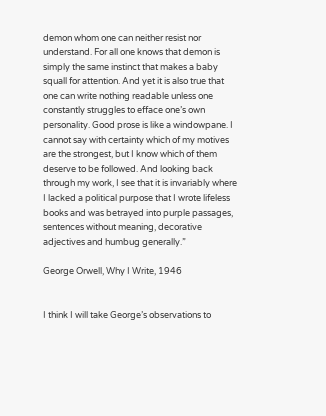demon whom one can neither resist nor understand. For all one knows that demon is simply the same instinct that makes a baby squall for attention. And yet it is also true that one can write nothing readable unless one constantly struggles to efface one’s own personality. Good prose is like a windowpane. I cannot say with certainty which of my motives are the strongest, but I know which of them deserve to be followed. And looking back through my work, I see that it is invariably where I lacked a political purpose that I wrote lifeless books and was betrayed into purple passages, sentences without meaning, decorative adjectives and humbug generally.”

George Orwell, Why I Write, 1946


I think I will take George’s observations to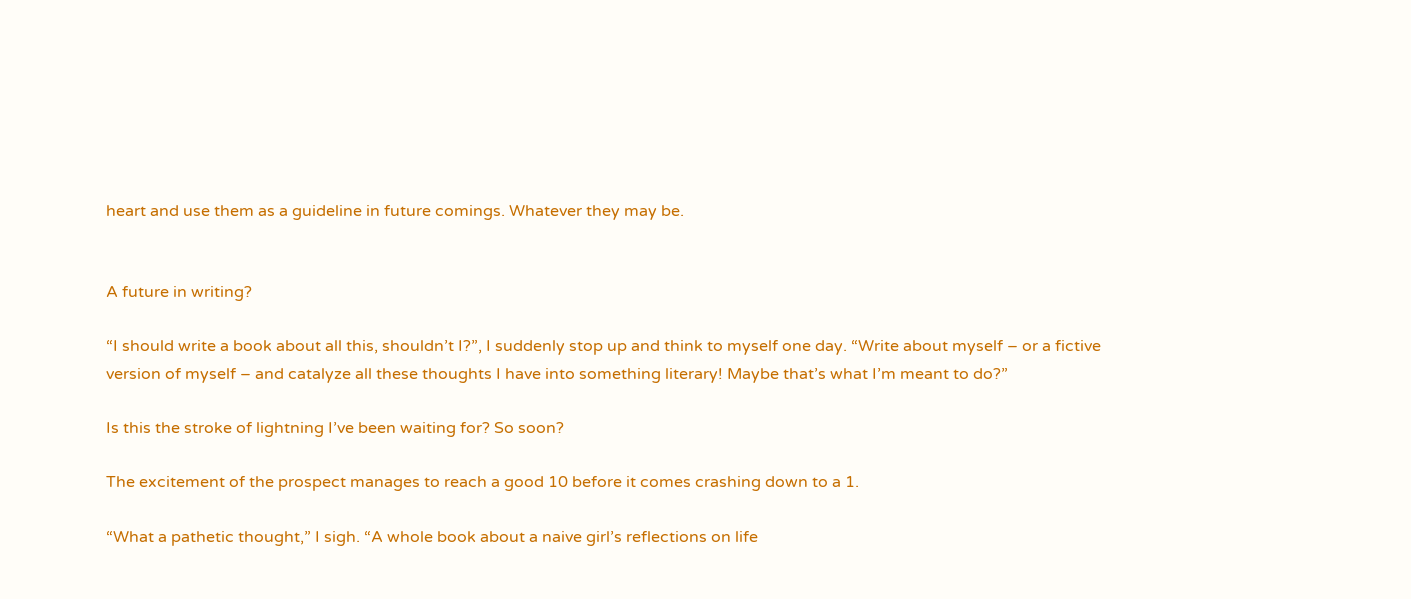heart and use them as a guideline in future comings. Whatever they may be.


A future in writing?

“I should write a book about all this, shouldn’t I?”, I suddenly stop up and think to myself one day. “Write about myself – or a fictive version of myself – and catalyze all these thoughts I have into something literary! Maybe that’s what I’m meant to do?”

Is this the stroke of lightning I’ve been waiting for? So soon?

The excitement of the prospect manages to reach a good 10 before it comes crashing down to a 1.

“What a pathetic thought,” I sigh. “A whole book about a naive girl’s reflections on life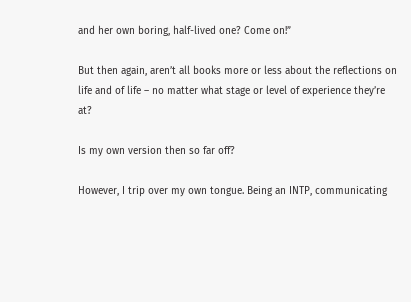and her own boring, half-lived one? Come on!”

But then again, aren’t all books more or less about the reflections on life and of life – no matter what stage or level of experience they’re at?

Is my own version then so far off?

However, I trip over my own tongue. Being an INTP, communicating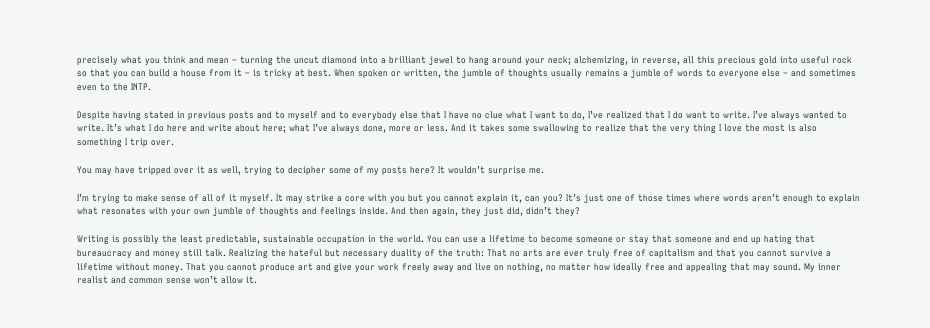precisely what you think and mean – turning the uncut diamond into a brilliant jewel to hang around your neck; alchemizing, in reverse, all this precious gold into useful rock so that you can build a house from it – is tricky at best. When spoken or written, the jumble of thoughts usually remains a jumble of words to everyone else – and sometimes even to the INTP.

Despite having stated in previous posts and to myself and to everybody else that I have no clue what I want to do, I’ve realized that I do want to write. I’ve always wanted to write. It’s what I do here and write about here; what I’ve always done, more or less. And it takes some swallowing to realize that the very thing I love the most is also something I trip over.

You may have tripped over it as well, trying to decipher some of my posts here? It wouldn’t surprise me.

I’m trying to make sense of all of it myself. It may strike a core with you but you cannot explain it, can you? It’s just one of those times where words aren’t enough to explain what resonates with your own jumble of thoughts and feelings inside. And then again, they just did, didn’t they?

Writing is possibly the least predictable, sustainable occupation in the world. You can use a lifetime to become someone or stay that someone and end up hating that bureaucracy and money still talk. Realizing the hateful but necessary duality of the truth: That no arts are ever truly free of capitalism and that you cannot survive a lifetime without money. That you cannot produce art and give your work freely away and live on nothing, no matter how ideally free and appealing that may sound. My inner realist and common sense won’t allow it.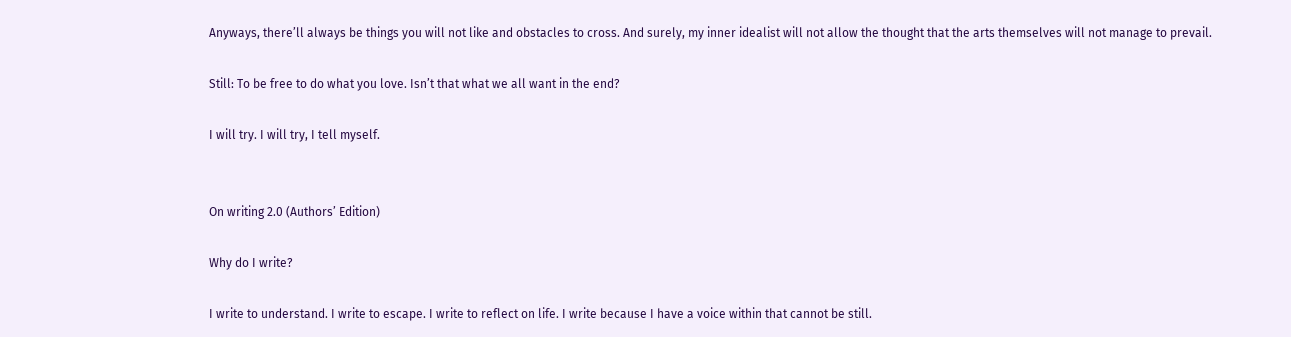Anyways, there’ll always be things you will not like and obstacles to cross. And surely, my inner idealist will not allow the thought that the arts themselves will not manage to prevail.

Still: To be free to do what you love. Isn’t that what we all want in the end?

I will try. I will try, I tell myself.


On writing 2.0 (Authors’ Edition)

Why do I write?

I write to understand. I write to escape. I write to reflect on life. I write because I have a voice within that cannot be still.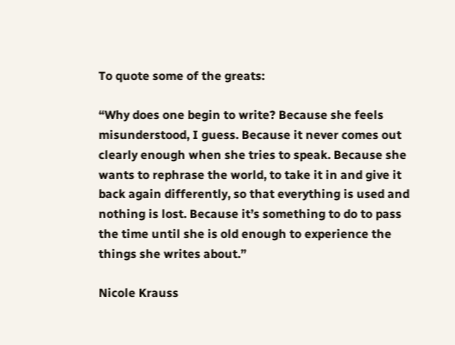To quote some of the greats:

“Why does one begin to write? Because she feels misunderstood, I guess. Because it never comes out clearly enough when she tries to speak. Because she wants to rephrase the world, to take it in and give it back again differently, so that everything is used and nothing is lost. Because it’s something to do to pass the time until she is old enough to experience the things she writes about.”

Nicole Krauss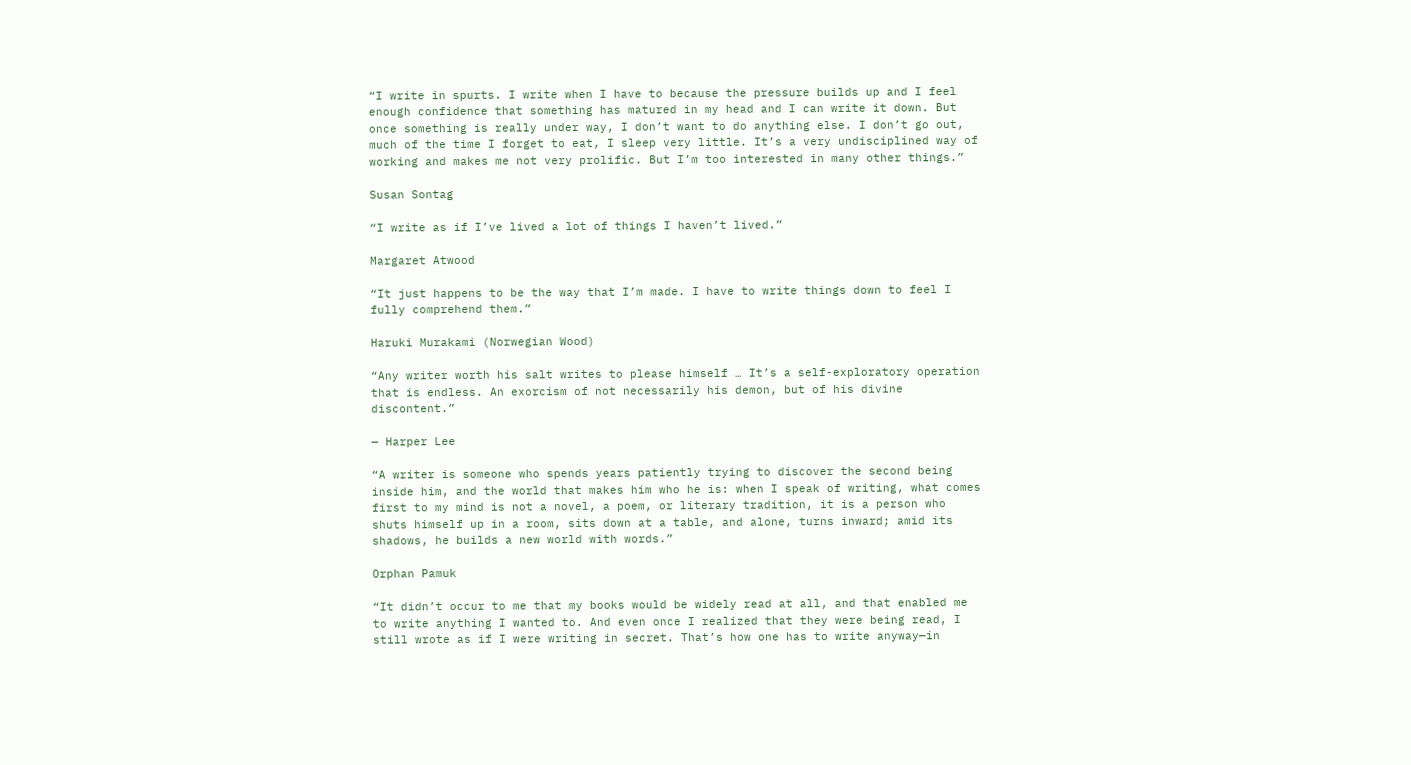“I write in spurts. I write when I have to because the pressure builds up and I feel enough confidence that something has matured in my head and I can write it down. But once something is really under way, I don’t want to do anything else. I don’t go out, much of the time I forget to eat, I sleep very little. It’s a very undisciplined way of working and makes me not very prolific. But I’m too interested in many other things.”

Susan Sontag

“I write as if I’ve lived a lot of things I haven’t lived.”

Margaret Atwood

“It just happens to be the way that I’m made. I have to write things down to feel I fully comprehend them.”

Haruki Murakami (Norwegian Wood)

“Any writer worth his salt writes to please himself … It’s a self-exploratory operation that is endless. An exorcism of not necessarily his demon, but of his divine discontent.”

— Harper Lee

“A writer is someone who spends years patiently trying to discover the second being inside him, and the world that makes him who he is: when I speak of writing, what comes first to my mind is not a novel, a poem, or literary tradition, it is a person who shuts himself up in a room, sits down at a table, and alone, turns inward; amid its shadows, he builds a new world with words.”

Orphan Pamuk

“It didn’t occur to me that my books would be widely read at all, and that enabled me to write anything I wanted to. And even once I realized that they were being read, I still wrote as if I were writing in secret. That’s how one has to write anyway—in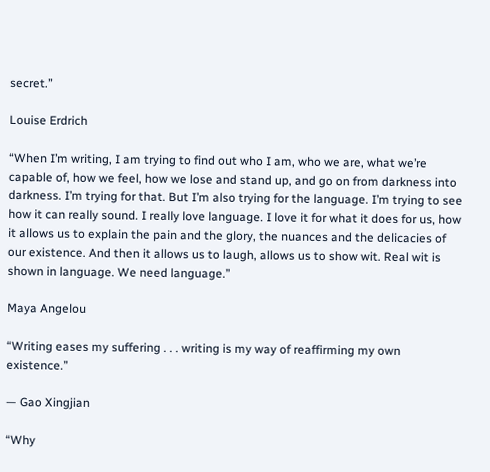secret.”

Louise Erdrich

“When I’m writing, I am trying to find out who I am, who we are, what we’re capable of, how we feel, how we lose and stand up, and go on from darkness into darkness. I’m trying for that. But I’m also trying for the language. I’m trying to see how it can really sound. I really love language. I love it for what it does for us, how it allows us to explain the pain and the glory, the nuances and the delicacies of our existence. And then it allows us to laugh, allows us to show wit. Real wit is shown in language. We need language.”

Maya Angelou

“Writing eases my suffering . . . writing is my way of reaffirming my own existence.”

— Gao Xingjian

“Why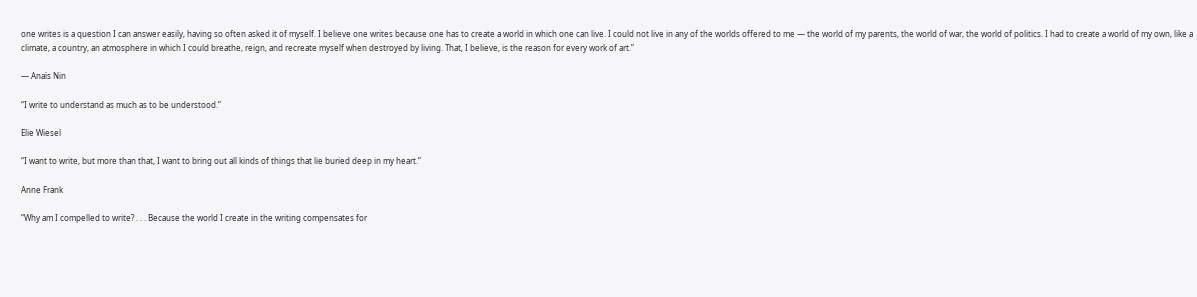one writes is a question I can answer easily, having so often asked it of myself. I believe one writes because one has to create a world in which one can live. I could not live in any of the worlds offered to me — the world of my parents, the world of war, the world of politics. I had to create a world of my own, like a climate, a country, an atmosphere in which I could breathe, reign, and recreate myself when destroyed by living. That, I believe, is the reason for every work of art.”

— Anaïs Nin

“I write to understand as much as to be understood.”

Elie Wiesel

“I want to write, but more than that, I want to bring out all kinds of things that lie buried deep in my heart.”

Anne Frank

“Why am I compelled to write? . . . Because the world I create in the writing compensates for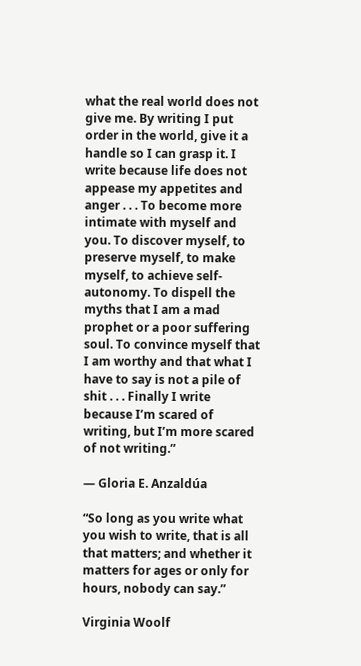what the real world does not give me. By writing I put order in the world, give it a handle so I can grasp it. I write because life does not appease my appetites and anger . . . To become more intimate with myself and you. To discover myself, to preserve myself, to make myself, to achieve self-autonomy. To dispell the myths that I am a mad prophet or a poor suffering soul. To convince myself that I am worthy and that what I have to say is not a pile of shit . . . Finally I write because I’m scared of writing, but I’m more scared of not writing.”

— Gloria E. Anzaldúa

“So long as you write what you wish to write, that is all that matters; and whether it matters for ages or only for hours, nobody can say.”

Virginia Woolf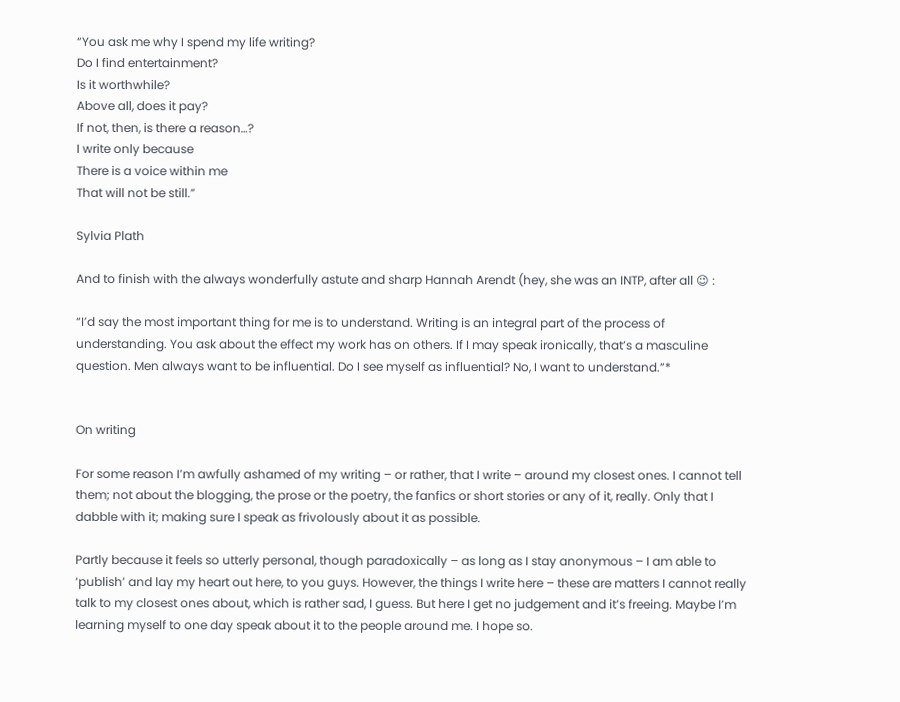“You ask me why I spend my life writing?
Do I find entertainment?
Is it worthwhile?
Above all, does it pay?
If not, then, is there a reason…?
I write only because
There is a voice within me
That will not be still.”

Sylvia Plath

And to finish with the always wonderfully astute and sharp Hannah Arendt (hey, she was an INTP, after all 😉 :

“I’d say the most important thing for me is to understand. Writing is an integral part of the process of understanding. You ask about the effect my work has on others. If I may speak ironically, that’s a masculine question. Men always want to be influential. Do I see myself as influential? No, I want to understand.”*


On writing

For some reason I’m awfully ashamed of my writing – or rather, that I write – around my closest ones. I cannot tell them; not about the blogging, the prose or the poetry, the fanfics or short stories or any of it, really. Only that I dabble with it; making sure I speak as frivolously about it as possible.

Partly because it feels so utterly personal, though paradoxically – as long as I stay anonymous – I am able to ‘publish’ and lay my heart out here, to you guys. However, the things I write here – these are matters I cannot really talk to my closest ones about, which is rather sad, I guess. But here I get no judgement and it’s freeing. Maybe I’m learning myself to one day speak about it to the people around me. I hope so.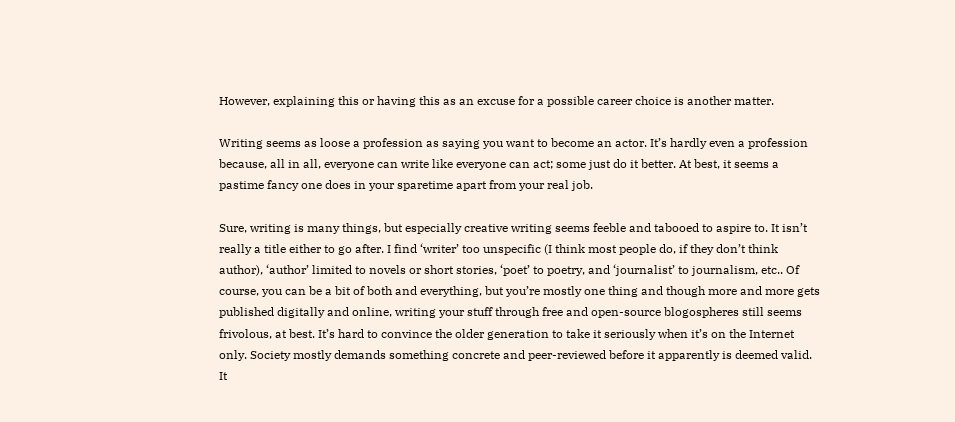However, explaining this or having this as an excuse for a possible career choice is another matter.

Writing seems as loose a profession as saying you want to become an actor. It’s hardly even a profession because, all in all, everyone can write like everyone can act; some just do it better. At best, it seems a pastime fancy one does in your sparetime apart from your real job.

Sure, writing is many things, but especially creative writing seems feeble and tabooed to aspire to. It isn’t really a title either to go after. I find ‘writer’ too unspecific (I think most people do, if they don’t think author), ‘author’ limited to novels or short stories, ‘poet’ to poetry, and ‘journalist’ to journalism, etc.. Of course, you can be a bit of both and everything, but you’re mostly one thing and though more and more gets published digitally and online, writing your stuff through free and open-source blogospheres still seems frivolous, at best. It’s hard to convince the older generation to take it seriously when it’s on the Internet only. Society mostly demands something concrete and peer-reviewed before it apparently is deemed valid. It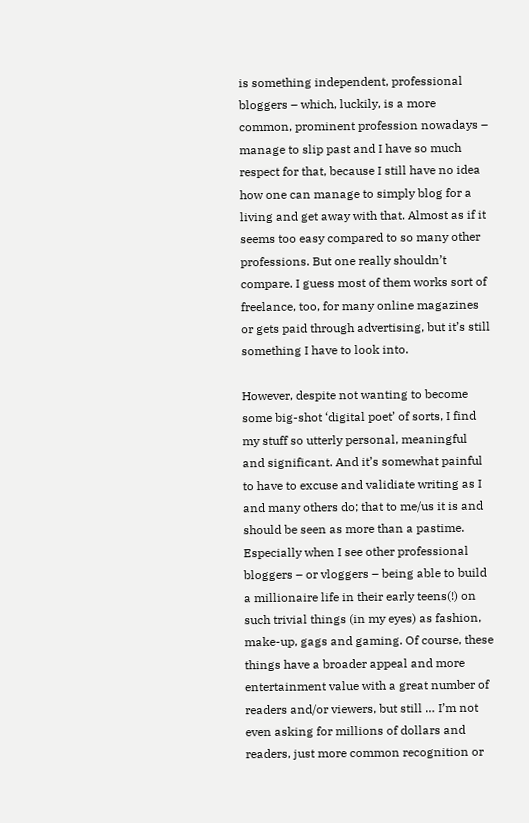is something independent, professional bloggers – which, luckily, is a more common, prominent profession nowadays – manage to slip past and I have so much respect for that, because I still have no idea how one can manage to simply blog for a living and get away with that. Almost as if it seems too easy compared to so many other professions. But one really shouldn’t compare. I guess most of them works sort of freelance, too, for many online magazines or gets paid through advertising, but it’s still something I have to look into.

However, despite not wanting to become some big-shot ‘digital poet’ of sorts, I find my stuff so utterly personal, meaningful and significant. And it’s somewhat painful to have to excuse and validiate writing as I and many others do; that to me/us it is and should be seen as more than a pastime. Especially when I see other professional bloggers – or vloggers – being able to build a millionaire life in their early teens(!) on such trivial things (in my eyes) as fashion, make-up, gags and gaming. Of course, these things have a broader appeal and more entertainment value with a great number of readers and/or viewers, but still … I’m not even asking for millions of dollars and readers, just more common recognition or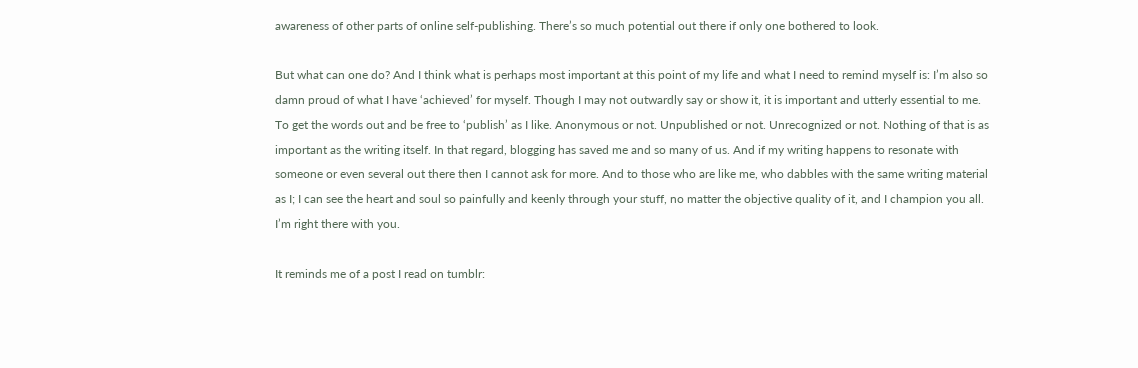awareness of other parts of online self-publishing. There’s so much potential out there if only one bothered to look.

But what can one do? And I think what is perhaps most important at this point of my life and what I need to remind myself is: I’m also so damn proud of what I have ‘achieved’ for myself. Though I may not outwardly say or show it, it is important and utterly essential to me. To get the words out and be free to ‘publish’ as I like. Anonymous or not. Unpublished or not. Unrecognized or not. Nothing of that is as important as the writing itself. In that regard, blogging has saved me and so many of us. And if my writing happens to resonate with someone or even several out there then I cannot ask for more. And to those who are like me, who dabbles with the same writing material as I; I can see the heart and soul so painfully and keenly through your stuff, no matter the objective quality of it, and I champion you all. I’m right there with you.

It reminds me of a post I read on tumblr: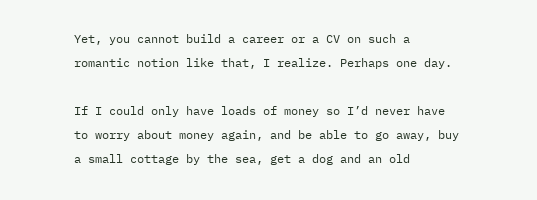Yet, you cannot build a career or a CV on such a romantic notion like that, I realize. Perhaps one day.

If I could only have loads of money so I’d never have to worry about money again, and be able to go away, buy a small cottage by the sea, get a dog and an old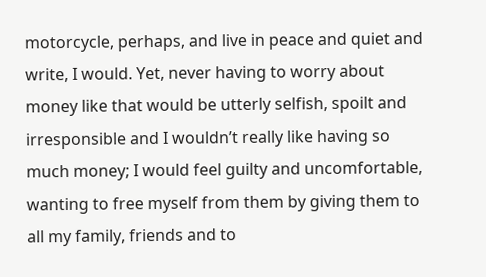motorcycle, perhaps, and live in peace and quiet and write, I would. Yet, never having to worry about money like that would be utterly selfish, spoilt and irresponsible and I wouldn’t really like having so much money; I would feel guilty and uncomfortable, wanting to free myself from them by giving them to all my family, friends and to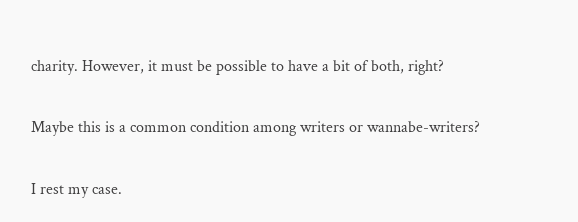charity. However, it must be possible to have a bit of both, right?

Maybe this is a common condition among writers or wannabe-writers?

I rest my case.